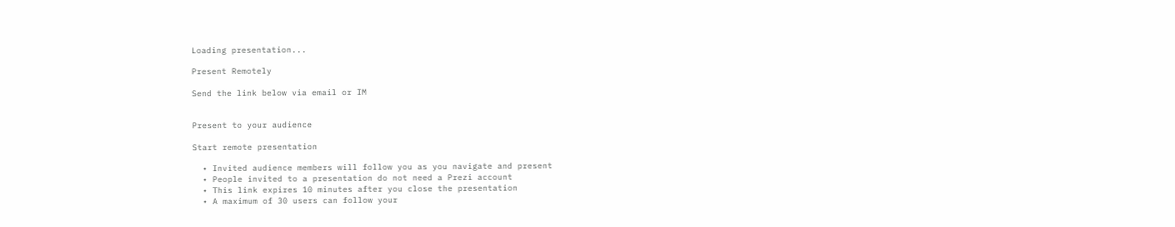Loading presentation...

Present Remotely

Send the link below via email or IM


Present to your audience

Start remote presentation

  • Invited audience members will follow you as you navigate and present
  • People invited to a presentation do not need a Prezi account
  • This link expires 10 minutes after you close the presentation
  • A maximum of 30 users can follow your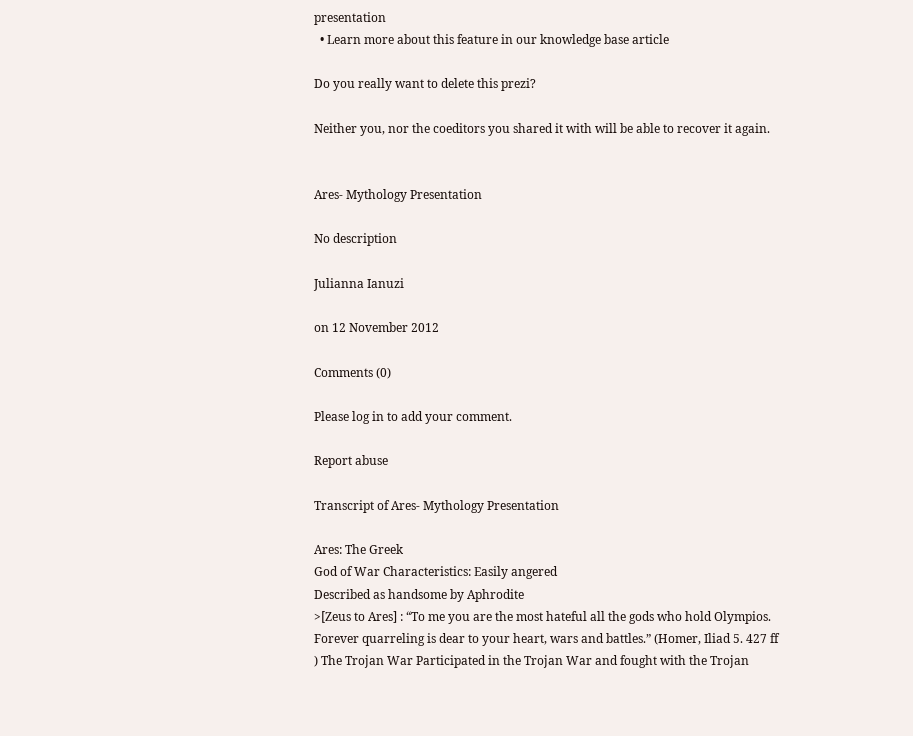presentation
  • Learn more about this feature in our knowledge base article

Do you really want to delete this prezi?

Neither you, nor the coeditors you shared it with will be able to recover it again.


Ares- Mythology Presentation

No description

Julianna Ianuzi

on 12 November 2012

Comments (0)

Please log in to add your comment.

Report abuse

Transcript of Ares- Mythology Presentation

Ares: The Greek
God of War Characteristics: Easily angered
Described as handsome by Aphrodite
>[Zeus to Ares] : “To me you are the most hateful all the gods who hold Olympios. Forever quarreling is dear to your heart, wars and battles.” (Homer, Iliad 5. 427 ff ) The Trojan War Participated in the Trojan War and fought with the Trojan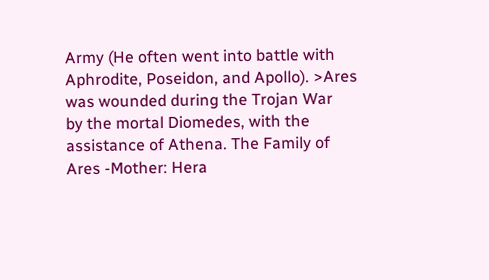Army (He often went into battle with Aphrodite, Poseidon, and Apollo). >Ares was wounded during the Trojan War
by the mortal Diomedes, with the assistance of Athena. The Family of Ares -Mother: Hera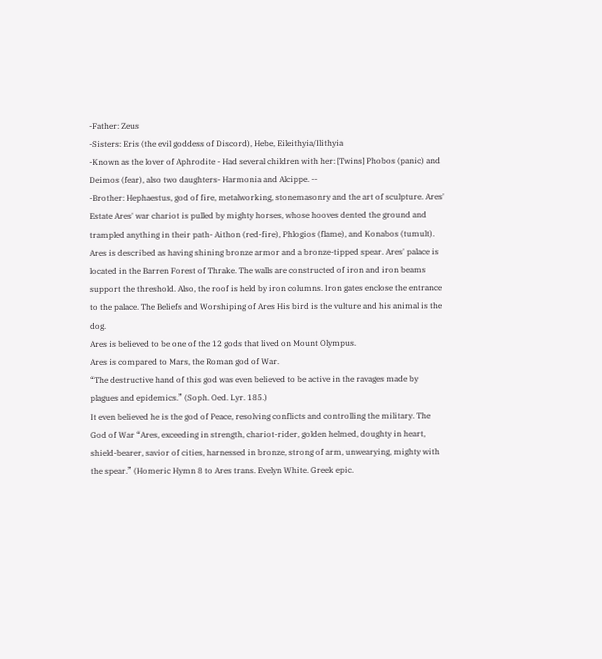-Father: Zeus
-Sisters: Eris (the evil goddess of Discord), Hebe, Eileithyia/Ilithyia
-Known as the lover of Aphrodite - Had several children with her: [Twins] Phobos (panic) and Deimos (fear), also two daughters- Harmonia and Alcippe. --
-Brother: Hephaestus, god of fire, metalworking, stonemasonry and the art of sculpture. Ares' Estate Ares' war chariot is pulled by mighty horses, whose hooves dented the ground and trampled anything in their path- Aithon (red-fire), Phlogios (flame), and Konabos (tumult). Ares is described as having shining bronze armor and a bronze-tipped spear. Ares' palace is located in the Barren Forest of Thrake. The walls are constructed of iron and iron beams support the threshold. Also, the roof is held by iron columns. Iron gates enclose the entrance to the palace. The Beliefs and Worshiping of Ares His bird is the vulture and his animal is the dog.
Ares is believed to be one of the 12 gods that lived on Mount Olympus.
Ares is compared to Mars, the Roman god of War.
“The destructive hand of this god was even believed to be active in the ravages made by plagues and epidemics.” (Soph. Oed. Lyr. 185.)
It even believed he is the god of Peace, resolving conflicts and controlling the military. The God of War “Ares, exceeding in strength, chariot-rider, golden helmed, doughty in heart, shield-bearer, savior of cities, harnessed in bronze, strong of arm, unwearying, mighty with the spear.” (Homeric Hymn 8 to Ares trans. Evelyn White. Greek epic.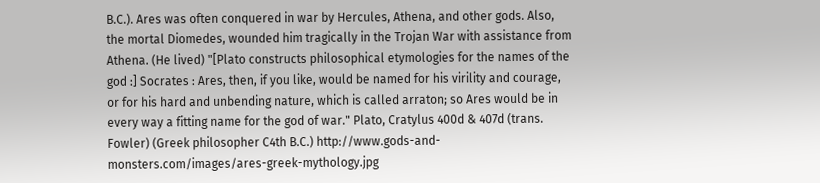B.C.). Ares was often conquered in war by Hercules, Athena, and other gods. Also, the mortal Diomedes, wounded him tragically in the Trojan War with assistance from Athena. (He lived) "[Plato constructs philosophical etymologies for the names of the god :] Socrates : Ares, then, if you like, would be named for his virility and courage, or for his hard and unbending nature, which is called arraton; so Ares would be in every way a fitting name for the god of war." Plato, Cratylus 400d & 407d (trans. Fowler) (Greek philosopher C4th B.C.) http://www.gods-and-monsters.com/images/ares-greek-mythology.jpg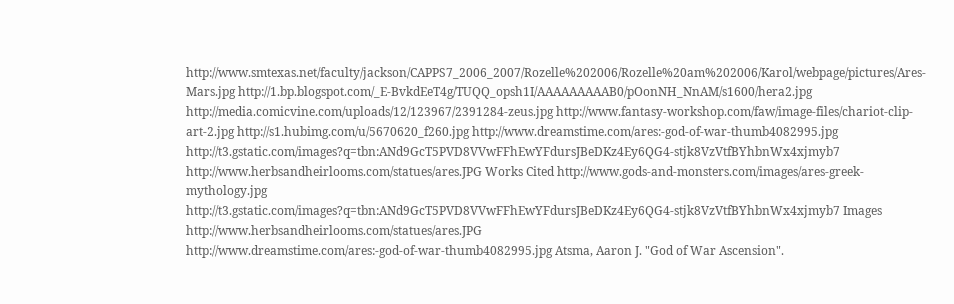http://www.smtexas.net/faculty/jackson/CAPPS7_2006_2007/Rozelle%202006/Rozelle%20am%202006/Karol/webpage/pictures/Ares-Mars.jpg http://1.bp.blogspot.com/_E-BvkdEeT4g/TUQQ_opsh1I/AAAAAAAAAB0/pOonNH_NnAM/s1600/hera2.jpg http://media.comicvine.com/uploads/12/123967/2391284-zeus.jpg http://www.fantasy-workshop.com/faw/image-files/chariot-clip-art-2.jpg http://s1.hubimg.com/u/5670620_f260.jpg http://www.dreamstime.com/ares:-god-of-war-thumb4082995.jpg http://t3.gstatic.com/images?q=tbn:ANd9GcT5PVD8VVwFFhEwYFdursJBeDKz4Ey6QG4-stjk8VzVtfBYhbnWx4xjmyb7 http://www.herbsandheirlooms.com/statues/ares.JPG Works Cited http://www.gods-and-monsters.com/images/ares-greek-mythology.jpg
http://t3.gstatic.com/images?q=tbn:ANd9GcT5PVD8VVwFFhEwYFdursJBeDKz4Ey6QG4-stjk8VzVtfBYhbnWx4xjmyb7 Images http://www.herbsandheirlooms.com/statues/ares.JPG
http://www.dreamstime.com/ares:-god-of-war-thumb4082995.jpg Atsma, Aaron J. "God of War Ascension".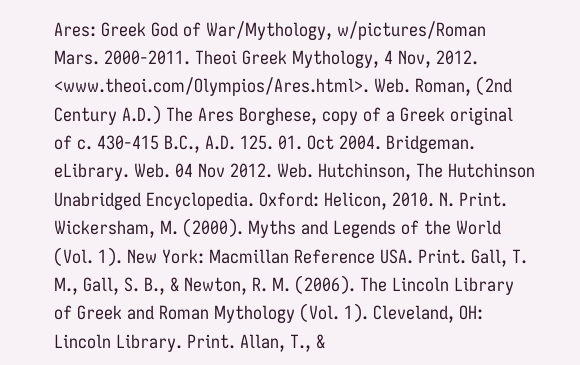Ares: Greek God of War/Mythology, w/pictures/Roman Mars. 2000-2011. Theoi Greek Mythology, 4 Nov, 2012. <www.theoi.com/Olympios/Ares.html>. Web. Roman, (2nd Century A.D.) The Ares Borghese, copy of a Greek original of c. 430-415 B.C., A.D. 125. 01. Oct 2004. Bridgeman. eLibrary. Web. 04 Nov 2012. Web. Hutchinson, The Hutchinson Unabridged Encyclopedia. Oxford: Helicon, 2010. N. Print. Wickersham, M. (2000). Myths and Legends of the World (Vol. 1). New York: Macmillan Reference USA. Print. Gall, T. M., Gall, S. B., & Newton, R. M. (2006). The Lincoln Library of Greek and Roman Mythology (Vol. 1). Cleveland, OH: Lincoln Library. Print. Allan, T., &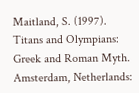Maitland, S. (1997). Titans and Olympians: Greek and Roman Myth. Amsterdam, Netherlands: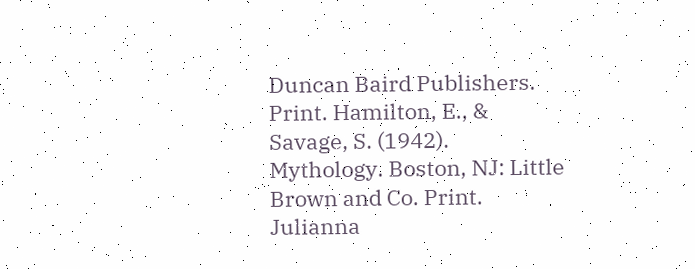Duncan Baird Publishers. Print. Hamilton, E., & Savage, S. (1942). Mythology. Boston, NJ: Little Brown and Co. Print. Julianna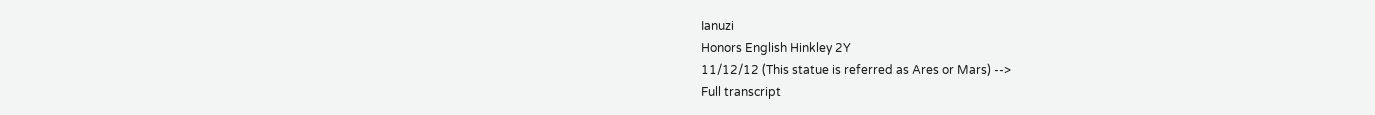Ianuzi
Honors English Hinkley 2Y
11/12/12 (This statue is referred as Ares or Mars) -->
Full transcript